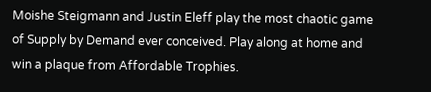Moishe Steigmann and Justin Eleff play the most chaotic game of Supply by Demand ever conceived. Play along at home and win a plaque from Affordable Trophies.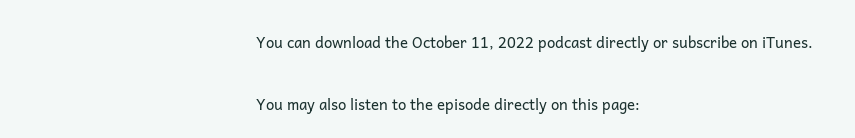You can download the October 11, 2022 podcast directly or subscribe on iTunes.

You may also listen to the episode directly on this page: